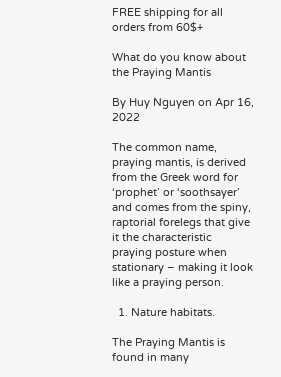FREE shipping for all orders from 60$+

What do you know about the Praying Mantis

By Huy Nguyen on Apr 16, 2022

The common name, praying mantis, is derived from the Greek word for ‘prophet’ or ‘soothsayer’ and comes from the spiny, raptorial forelegs that give it the characteristic praying posture when stationary – making it look like a praying person.

  1. Nature habitats.

The Praying Mantis is found in many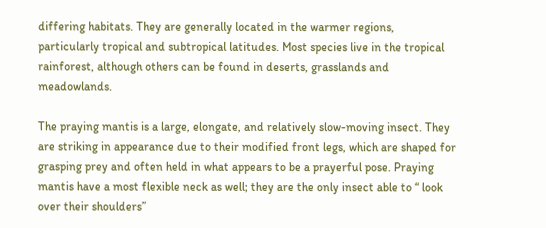differing habitats. They are generally located in the warmer regions, particularly tropical and subtropical latitudes. Most species live in the tropical rainforest, although others can be found in deserts, grasslands and meadowlands.

The praying mantis is a large, elongate, and relatively slow-moving insect. They are striking in appearance due to their modified front legs, which are shaped for grasping prey and often held in what appears to be a prayerful pose. Praying mantis have a most flexible neck as well; they are the only insect able to “ look over their shoulders”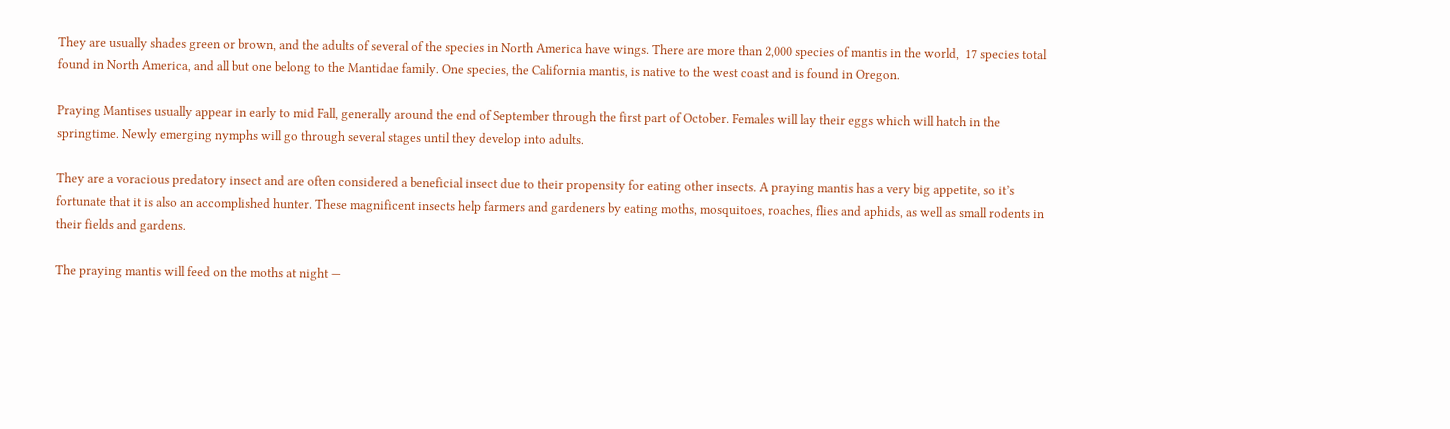They are usually shades green or brown, and the adults of several of the species in North America have wings. There are more than 2,000 species of mantis in the world,  17 species total found in North America, and all but one belong to the Mantidae family. One species, the California mantis, is native to the west coast and is found in Oregon.

Praying Mantises usually appear in early to mid Fall, generally around the end of September through the first part of October. Females will lay their eggs which will hatch in the springtime. Newly emerging nymphs will go through several stages until they develop into adults.

They are a voracious predatory insect and are often considered a beneficial insect due to their propensity for eating other insects. A praying mantis has a very big appetite, so it’s fortunate that it is also an accomplished hunter. These magnificent insects help farmers and gardeners by eating moths, mosquitoes, roaches, flies and aphids, as well as small rodents in their fields and gardens.

The praying mantis will feed on the moths at night —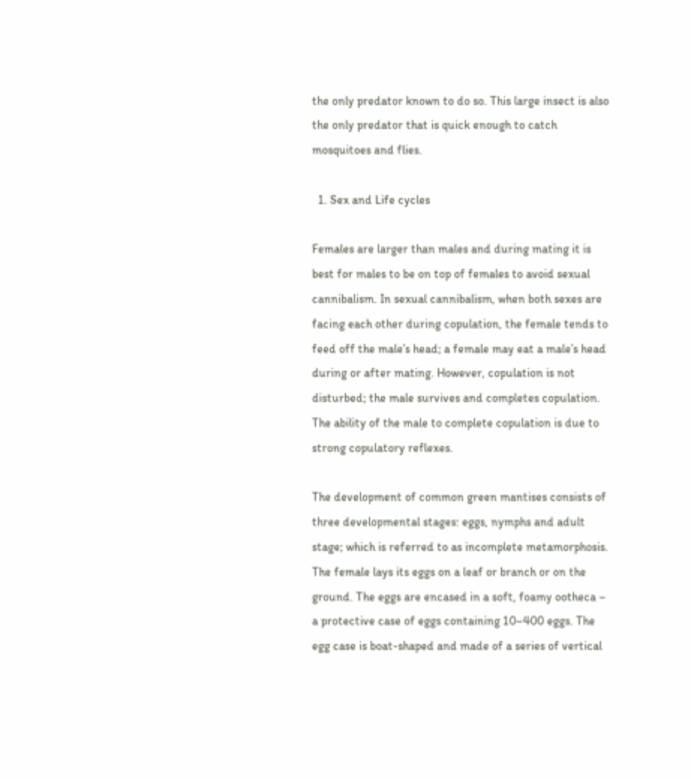the only predator known to do so. This large insect is also the only predator that is quick enough to catch mosquitoes and flies.

  1. Sex and Life cycles

Females are larger than males and during mating it is best for males to be on top of females to avoid sexual cannibalism. In sexual cannibalism, when both sexes are facing each other during copulation, the female tends to feed off the male’s head; a female may eat a male’s head during or after mating. However, copulation is not disturbed; the male survives and completes copulation. The ability of the male to complete copulation is due to strong copulatory reflexes.

The development of common green mantises consists of three developmental stages: eggs, nymphs and adult stage; which is referred to as incomplete metamorphosis. The female lays its eggs on a leaf or branch or on the ground. The eggs are encased in a soft, foamy ootheca – a protective case of eggs containing 10–400 eggs. The egg case is boat-shaped and made of a series of vertical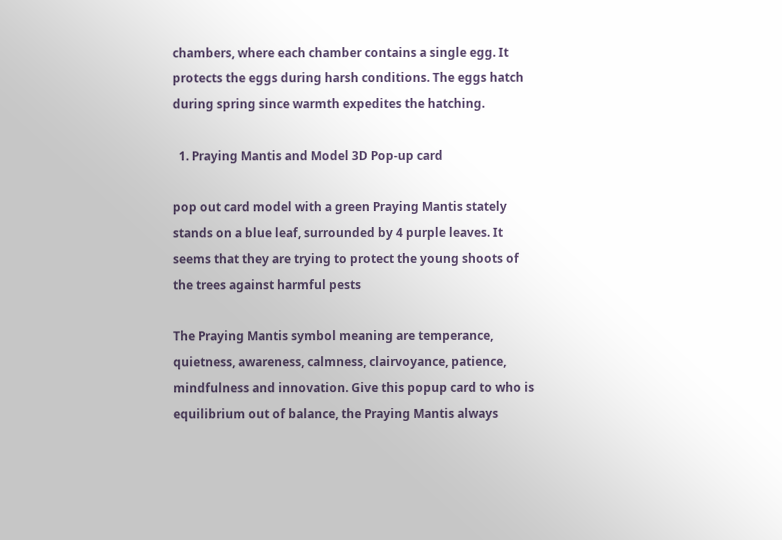chambers, where each chamber contains a single egg. It protects the eggs during harsh conditions. The eggs hatch during spring since warmth expedites the hatching.

  1. Praying Mantis and Model 3D Pop-up card

pop out card model with a green Praying Mantis stately stands on a blue leaf, surrounded by 4 purple leaves. It seems that they are trying to protect the young shoots of the trees against harmful pests

The Praying Mantis symbol meaning are temperance, quietness, awareness, calmness, clairvoyance, patience, mindfulness and innovation. Give this popup card to who is equilibrium out of balance, the Praying Mantis always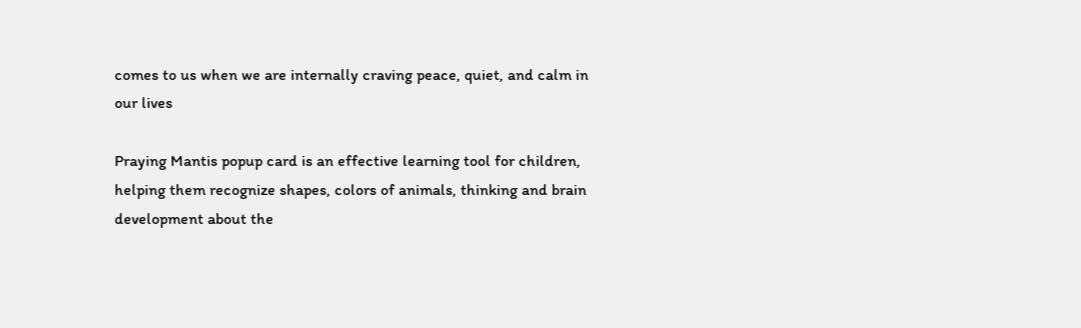comes to us when we are internally craving peace, quiet, and calm in our lives

Praying Mantis popup card is an effective learning tool for children, helping them recognize shapes, colors of animals, thinking and brain development about the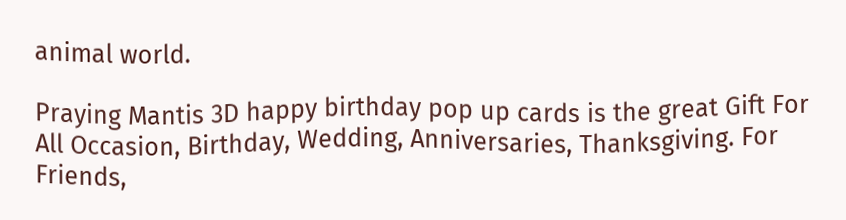animal world.

Praying Mantis 3D happy birthday pop up cards is the great Gift For All Occasion, Birthday, Wedding, Anniversaries, Thanksgiving. For Friends,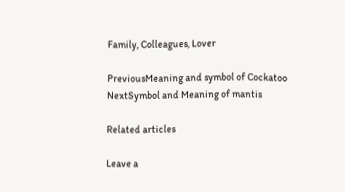Family, Colleagues, Lover

PreviousMeaning and symbol of Cockatoo
NextSymbol and Meaning of mantis

Related articles

Leave a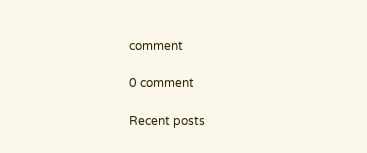comment

0 comment

Recent posts